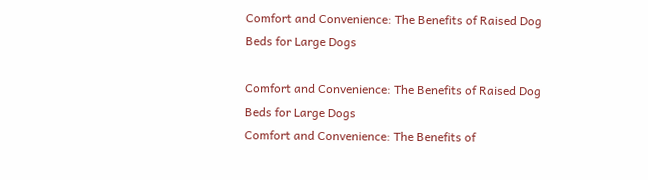Comfort and Convenience: The Benefits of Raised Dog Beds for Large Dogs

Comfort and Convenience: The Benefits of Raised Dog Beds for Large Dogs
Comfort and Convenience: The Benefits of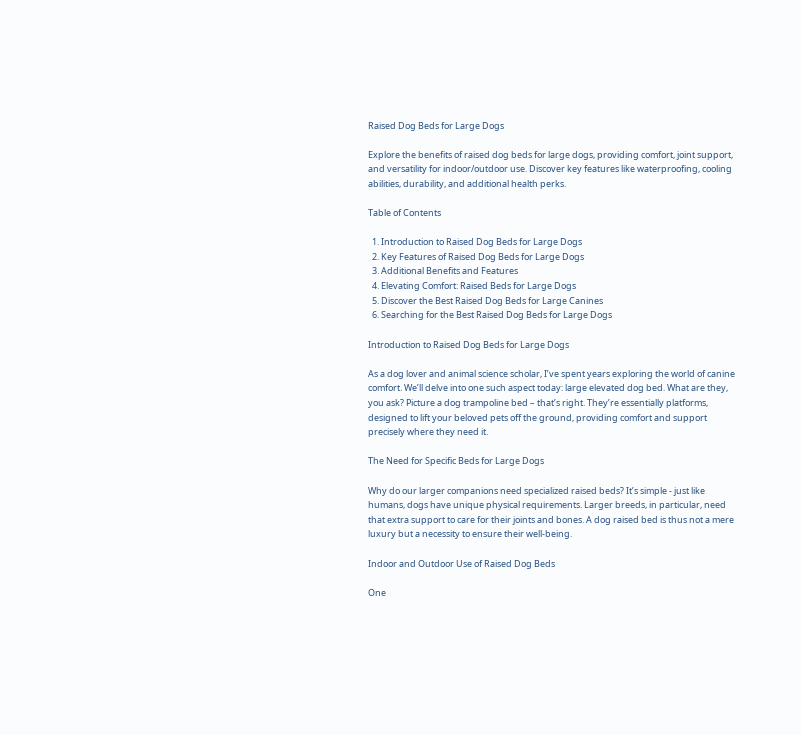Raised Dog Beds for Large Dogs

Explore the benefits of raised dog beds for large dogs, providing comfort, joint support, and versatility for indoor/outdoor use. Discover key features like waterproofing, cooling abilities, durability, and additional health perks.

Table of Contents

  1. Introduction to Raised Dog Beds for Large Dogs
  2. Key Features of Raised Dog Beds for Large Dogs
  3. Additional Benefits and Features
  4. Elevating Comfort: Raised Beds for Large Dogs
  5. Discover the Best Raised Dog Beds for Large Canines
  6. Searching for the Best Raised Dog Beds for Large Dogs

Introduction to Raised Dog Beds for Large Dogs

As a dog lover and animal science scholar, I’ve spent years exploring the world of canine comfort. We’ll delve into one such aspect today: large elevated dog bed. What are they, you ask? Picture a dog trampoline bed – that’s right. They’re essentially platforms, designed to lift your beloved pets off the ground, providing comfort and support precisely where they need it.

The Need for Specific Beds for Large Dogs

Why do our larger companions need specialized raised beds? It’s simple - just like humans, dogs have unique physical requirements. Larger breeds, in particular, need that extra support to care for their joints and bones. A dog raised bed is thus not a mere luxury but a necessity to ensure their well-being.

Indoor and Outdoor Use of Raised Dog Beds

One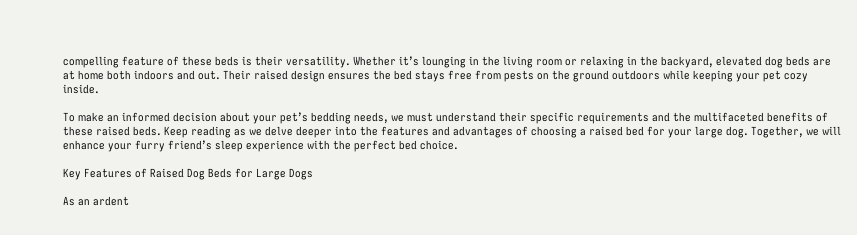compelling feature of these beds is their versatility. Whether it’s lounging in the living room or relaxing in the backyard, elevated dog beds are at home both indoors and out. Their raised design ensures the bed stays free from pests on the ground outdoors while keeping your pet cozy inside.

To make an informed decision about your pet’s bedding needs, we must understand their specific requirements and the multifaceted benefits of these raised beds. Keep reading as we delve deeper into the features and advantages of choosing a raised bed for your large dog. Together, we will enhance your furry friend’s sleep experience with the perfect bed choice.

Key Features of Raised Dog Beds for Large Dogs

As an ardent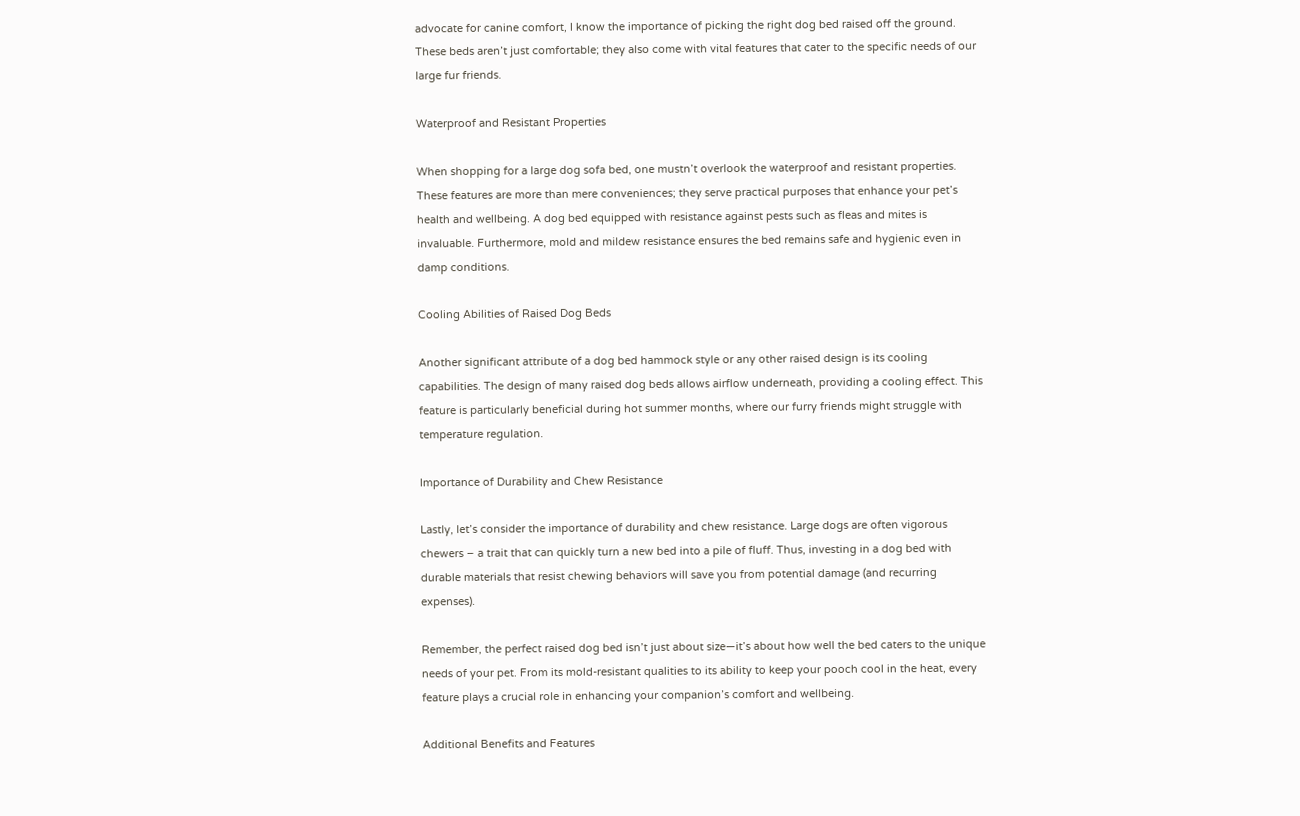advocate for canine comfort, I know the importance of picking the right dog bed raised off the ground. These beds aren’t just comfortable; they also come with vital features that cater to the specific needs of our large fur friends.

Waterproof and Resistant Properties

When shopping for a large dog sofa bed, one mustn’t overlook the waterproof and resistant properties. These features are more than mere conveniences; they serve practical purposes that enhance your pet’s health and wellbeing. A dog bed equipped with resistance against pests such as fleas and mites is invaluable. Furthermore, mold and mildew resistance ensures the bed remains safe and hygienic even in damp conditions.

Cooling Abilities of Raised Dog Beds

Another significant attribute of a dog bed hammock style or any other raised design is its cooling capabilities. The design of many raised dog beds allows airflow underneath, providing a cooling effect. This feature is particularly beneficial during hot summer months, where our furry friends might struggle with temperature regulation.

Importance of Durability and Chew Resistance

Lastly, let’s consider the importance of durability and chew resistance. Large dogs are often vigorous chewers – a trait that can quickly turn a new bed into a pile of fluff. Thus, investing in a dog bed with durable materials that resist chewing behaviors will save you from potential damage (and recurring expenses).

Remember, the perfect raised dog bed isn’t just about size—it’s about how well the bed caters to the unique needs of your pet. From its mold-resistant qualities to its ability to keep your pooch cool in the heat, every feature plays a crucial role in enhancing your companion’s comfort and wellbeing.

Additional Benefits and Features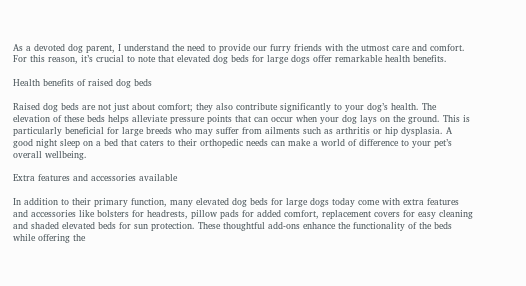As a devoted dog parent, I understand the need to provide our furry friends with the utmost care and comfort. For this reason, it’s crucial to note that elevated dog beds for large dogs offer remarkable health benefits.

Health benefits of raised dog beds

Raised dog beds are not just about comfort; they also contribute significantly to your dog’s health. The elevation of these beds helps alleviate pressure points that can occur when your dog lays on the ground. This is particularly beneficial for large breeds who may suffer from ailments such as arthritis or hip dysplasia. A good night sleep on a bed that caters to their orthopedic needs can make a world of difference to your pet’s overall wellbeing.

Extra features and accessories available

In addition to their primary function, many elevated dog beds for large dogs today come with extra features and accessories like bolsters for headrests, pillow pads for added comfort, replacement covers for easy cleaning and shaded elevated beds for sun protection. These thoughtful add-ons enhance the functionality of the beds while offering the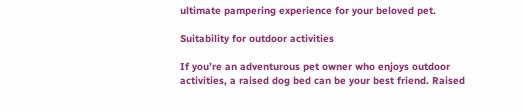ultimate pampering experience for your beloved pet.

Suitability for outdoor activities

If you’re an adventurous pet owner who enjoys outdoor activities, a raised dog bed can be your best friend. Raised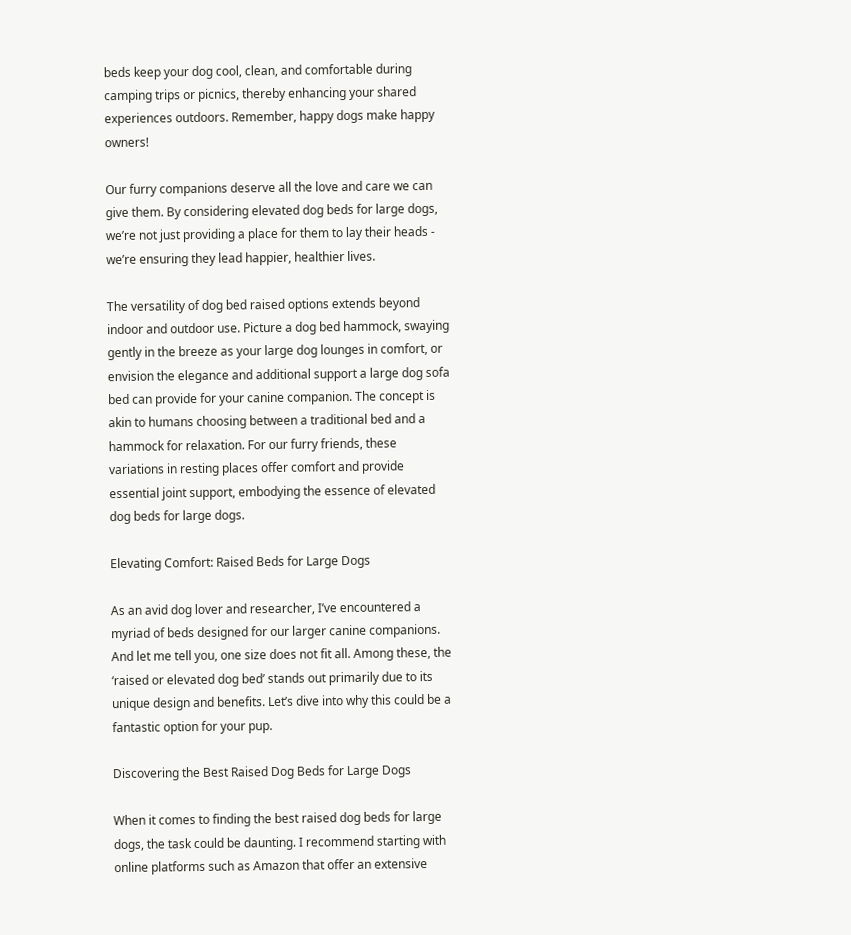beds keep your dog cool, clean, and comfortable during camping trips or picnics, thereby enhancing your shared experiences outdoors. Remember, happy dogs make happy owners!

Our furry companions deserve all the love and care we can give them. By considering elevated dog beds for large dogs, we’re not just providing a place for them to lay their heads - we’re ensuring they lead happier, healthier lives.

The versatility of dog bed raised options extends beyond indoor and outdoor use. Picture a dog bed hammock, swaying gently in the breeze as your large dog lounges in comfort, or envision the elegance and additional support a large dog sofa bed can provide for your canine companion. The concept is akin to humans choosing between a traditional bed and a hammock for relaxation. For our furry friends, these variations in resting places offer comfort and provide essential joint support, embodying the essence of elevated dog beds for large dogs.

Elevating Comfort: Raised Beds for Large Dogs

As an avid dog lover and researcher, I’ve encountered a myriad of beds designed for our larger canine companions. And let me tell you, one size does not fit all. Among these, the ‘raised or elevated dog bed’ stands out primarily due to its unique design and benefits. Let’s dive into why this could be a fantastic option for your pup.

Discovering the Best Raised Dog Beds for Large Dogs

When it comes to finding the best raised dog beds for large dogs, the task could be daunting. I recommend starting with online platforms such as Amazon that offer an extensive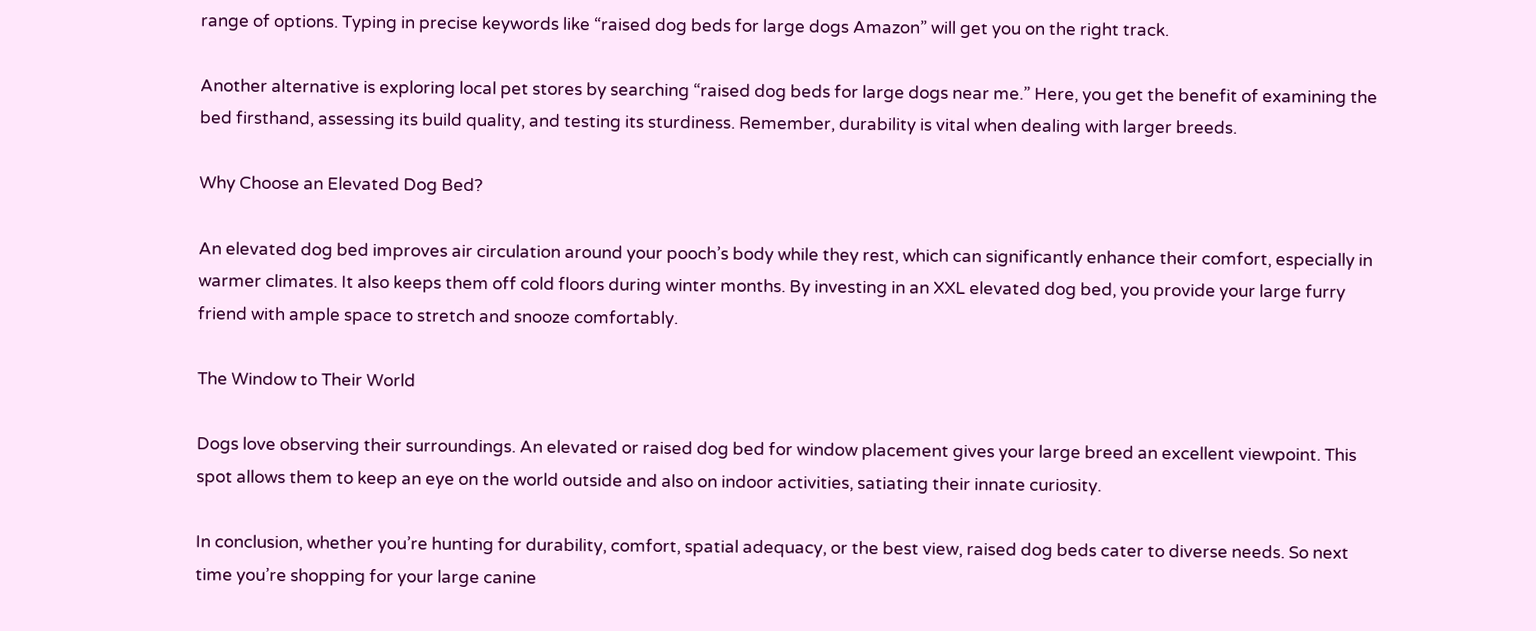range of options. Typing in precise keywords like “raised dog beds for large dogs Amazon” will get you on the right track.

Another alternative is exploring local pet stores by searching “raised dog beds for large dogs near me.” Here, you get the benefit of examining the bed firsthand, assessing its build quality, and testing its sturdiness. Remember, durability is vital when dealing with larger breeds.

Why Choose an Elevated Dog Bed?

An elevated dog bed improves air circulation around your pooch’s body while they rest, which can significantly enhance their comfort, especially in warmer climates. It also keeps them off cold floors during winter months. By investing in an XXL elevated dog bed, you provide your large furry friend with ample space to stretch and snooze comfortably.

The Window to Their World

Dogs love observing their surroundings. An elevated or raised dog bed for window placement gives your large breed an excellent viewpoint. This spot allows them to keep an eye on the world outside and also on indoor activities, satiating their innate curiosity.

In conclusion, whether you’re hunting for durability, comfort, spatial adequacy, or the best view, raised dog beds cater to diverse needs. So next time you’re shopping for your large canine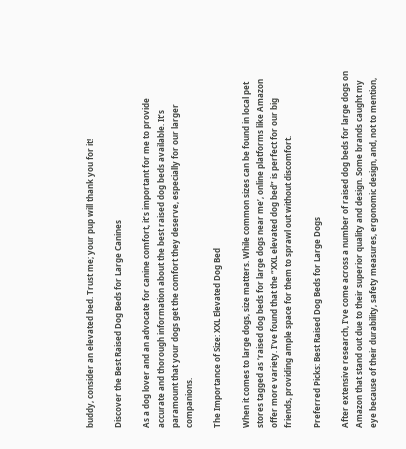buddy, consider an elevated bed. Trust me; your pup will thank you for it!

Discover the Best Raised Dog Beds for Large Canines

As a dog lover and an advocate for canine comfort, it’s important for me to provide accurate and thorough information about the best raised dog beds available. It’s paramount that your dogs get the comfort they deserve, especially for our larger companions.

The Importance of Size: XXL Elevated Dog Bed

When it comes to large dogs, size matters. While common sizes can be found in local pet stores tagged as ‘raised dog beds for large dogs near me’, online platforms like Amazon offer more variety. I’ve found that the “XXL elevated dog bed” is perfect for our big friends, providing ample space for them to sprawl out without discomfort.

Preferred Picks: Best Raised Dog Beds for Large Dogs

After extensive research, I’ve come across a number of raised dog beds for large dogs on Amazon that stand out due to their superior quality and design. Some brands caught my eye because of their durability, safety measures, ergonomic design, and, not to mention,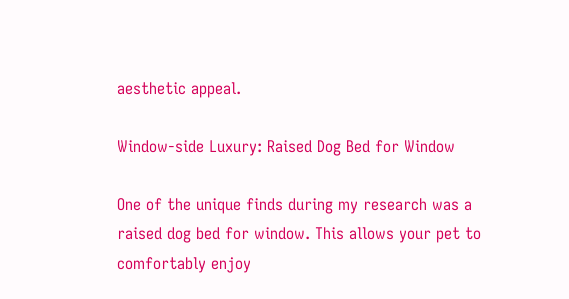aesthetic appeal.

Window-side Luxury: Raised Dog Bed for Window

One of the unique finds during my research was a raised dog bed for window. This allows your pet to comfortably enjoy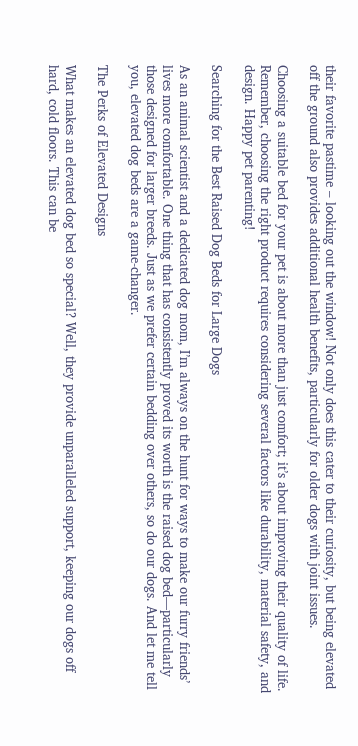their favorite pastime – looking out the window! Not only does this cater to their curiosity, but being elevated off the ground also provides additional health benefits, particularly for older dogs with joint issues.

Choosing a suitable bed for your pet is about more than just comfort; it’s about improving their quality of life. Remember, choosing the right product requires considering several factors like durability, material safety, and design. Happy pet parenting!

Searching for the Best Raised Dog Beds for Large Dogs

As an animal scientist and a dedicated dog mom, I’m always on the hunt for ways to make our furry friends’ lives more comfortable. One thing that has consistently proved its worth is the raised dog bed—particularly those designed for larger breeds. Just as we prefer certain bedding over others, so do our dogs. And let me tell you, elevated dog beds are a game-changer.

The Perks of Elevated Designs

What makes an elevated dog bed so special? Well, they provide unparalleled support, keeping our dogs off hard, cold floors. This can be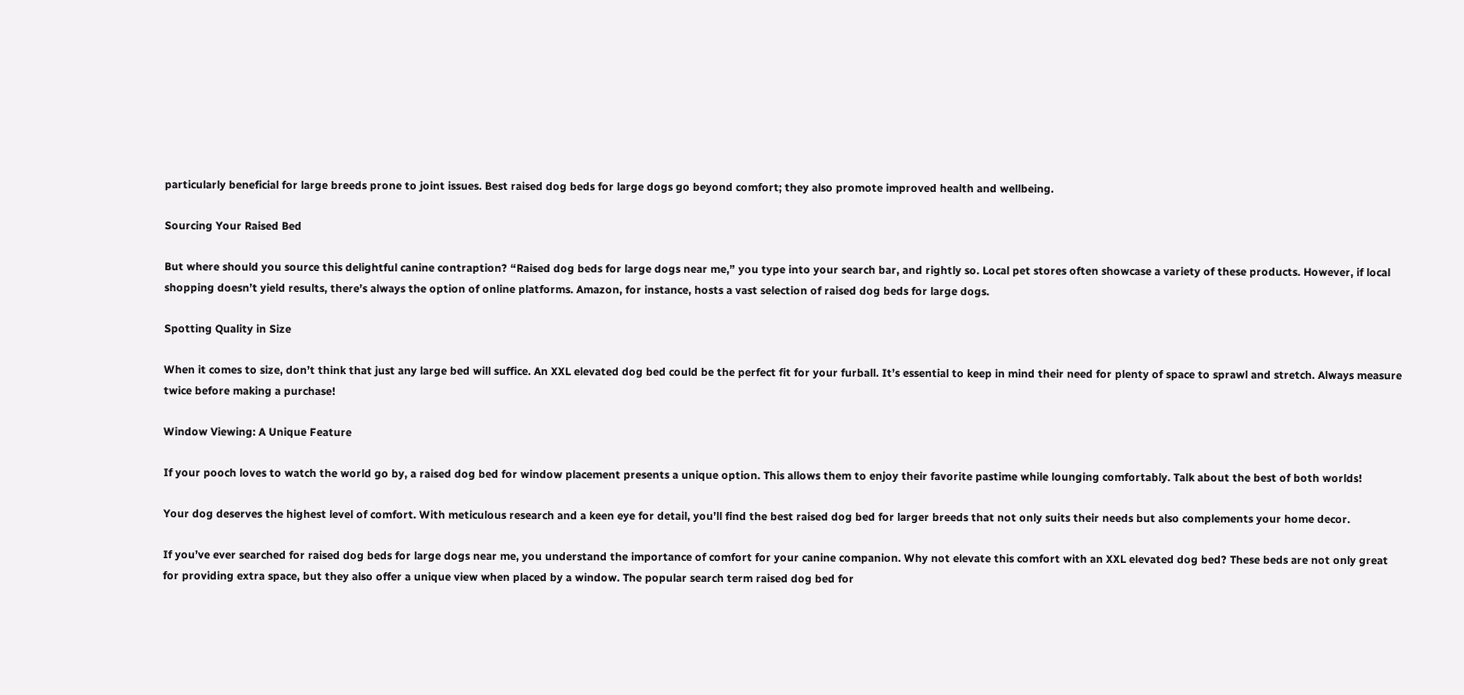particularly beneficial for large breeds prone to joint issues. Best raised dog beds for large dogs go beyond comfort; they also promote improved health and wellbeing.

Sourcing Your Raised Bed

But where should you source this delightful canine contraption? “Raised dog beds for large dogs near me,” you type into your search bar, and rightly so. Local pet stores often showcase a variety of these products. However, if local shopping doesn’t yield results, there’s always the option of online platforms. Amazon, for instance, hosts a vast selection of raised dog beds for large dogs.

Spotting Quality in Size

When it comes to size, don’t think that just any large bed will suffice. An XXL elevated dog bed could be the perfect fit for your furball. It’s essential to keep in mind their need for plenty of space to sprawl and stretch. Always measure twice before making a purchase!

Window Viewing: A Unique Feature

If your pooch loves to watch the world go by, a raised dog bed for window placement presents a unique option. This allows them to enjoy their favorite pastime while lounging comfortably. Talk about the best of both worlds!

Your dog deserves the highest level of comfort. With meticulous research and a keen eye for detail, you’ll find the best raised dog bed for larger breeds that not only suits their needs but also complements your home decor.

If you’ve ever searched for raised dog beds for large dogs near me, you understand the importance of comfort for your canine companion. Why not elevate this comfort with an XXL elevated dog bed? These beds are not only great for providing extra space, but they also offer a unique view when placed by a window. The popular search term raised dog bed for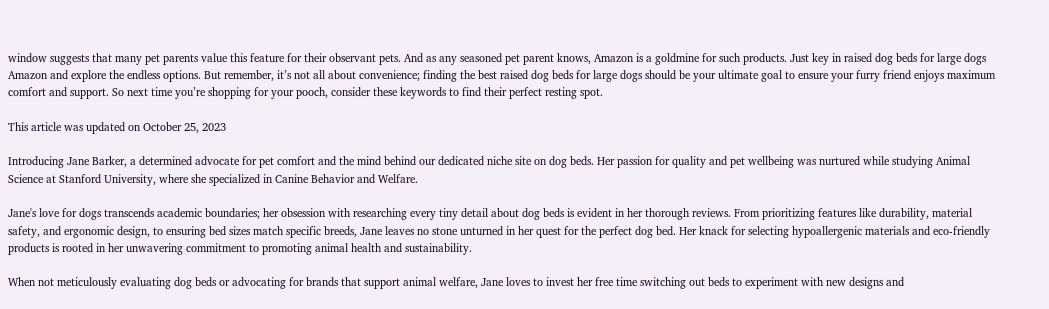window suggests that many pet parents value this feature for their observant pets. And as any seasoned pet parent knows, Amazon is a goldmine for such products. Just key in raised dog beds for large dogs Amazon and explore the endless options. But remember, it’s not all about convenience; finding the best raised dog beds for large dogs should be your ultimate goal to ensure your furry friend enjoys maximum comfort and support. So next time you’re shopping for your pooch, consider these keywords to find their perfect resting spot.

This article was updated on October 25, 2023

Introducing Jane Barker, a determined advocate for pet comfort and the mind behind our dedicated niche site on dog beds. Her passion for quality and pet wellbeing was nurtured while studying Animal Science at Stanford University, where she specialized in Canine Behavior and Welfare.

Jane's love for dogs transcends academic boundaries; her obsession with researching every tiny detail about dog beds is evident in her thorough reviews. From prioritizing features like durability, material safety, and ergonomic design, to ensuring bed sizes match specific breeds, Jane leaves no stone unturned in her quest for the perfect dog bed. Her knack for selecting hypoallergenic materials and eco-friendly products is rooted in her unwavering commitment to promoting animal health and sustainability.

When not meticulously evaluating dog beds or advocating for brands that support animal welfare, Jane loves to invest her free time switching out beds to experiment with new designs and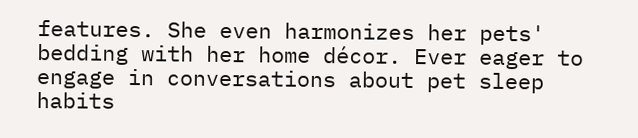features. She even harmonizes her pets' bedding with her home décor. Ever eager to engage in conversations about pet sleep habits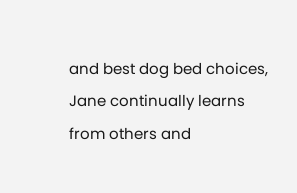and best dog bed choices, Jane continually learns from others and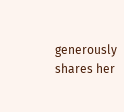generously shares her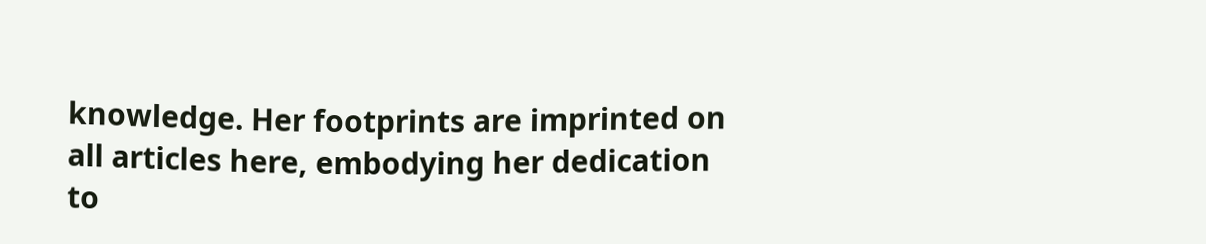knowledge. Her footprints are imprinted on all articles here, embodying her dedication to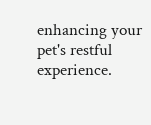enhancing your pet's restful experience.